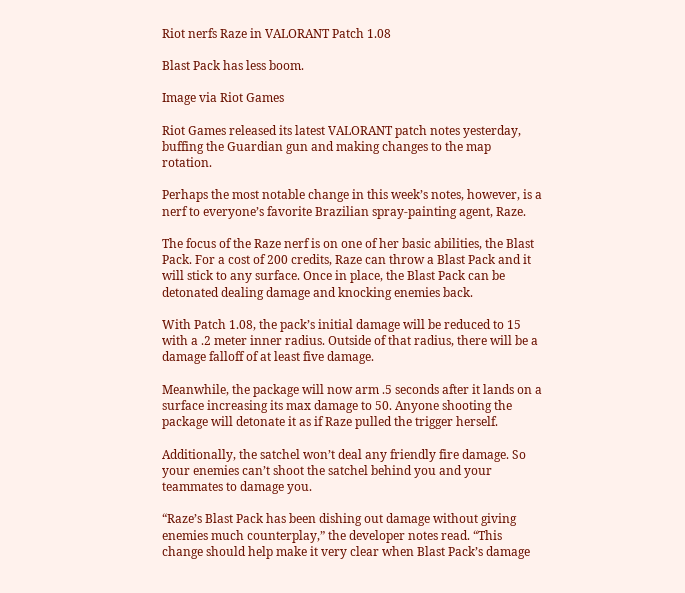Riot nerfs Raze in VALORANT Patch 1.08

Blast Pack has less boom.

Image via Riot Games

Riot Games released its latest VALORANT patch notes yesterday, buffing the Guardian gun and making changes to the map rotation.

Perhaps the most notable change in this week’s notes, however, is a nerf to everyone’s favorite Brazilian spray-painting agent, Raze.

The focus of the Raze nerf is on one of her basic abilities, the Blast Pack. For a cost of 200 credits, Raze can throw a Blast Pack and it will stick to any surface. Once in place, the Blast Pack can be detonated dealing damage and knocking enemies back.

With Patch 1.08, the pack’s initial damage will be reduced to 15 with a .2 meter inner radius. Outside of that radius, there will be a damage falloff of at least five damage.

Meanwhile, the package will now arm .5 seconds after it lands on a surface increasing its max damage to 50. Anyone shooting the package will detonate it as if Raze pulled the trigger herself.

Additionally, the satchel won’t deal any friendly fire damage. So your enemies can’t shoot the satchel behind you and your teammates to damage you.

“Raze’s Blast Pack has been dishing out damage without giving enemies much counterplay,” the developer notes read. “This change should help make it very clear when Blast Pack’s damage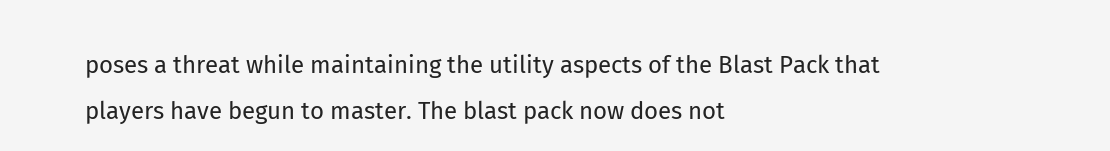poses a threat while maintaining the utility aspects of the Blast Pack that players have begun to master. The blast pack now does not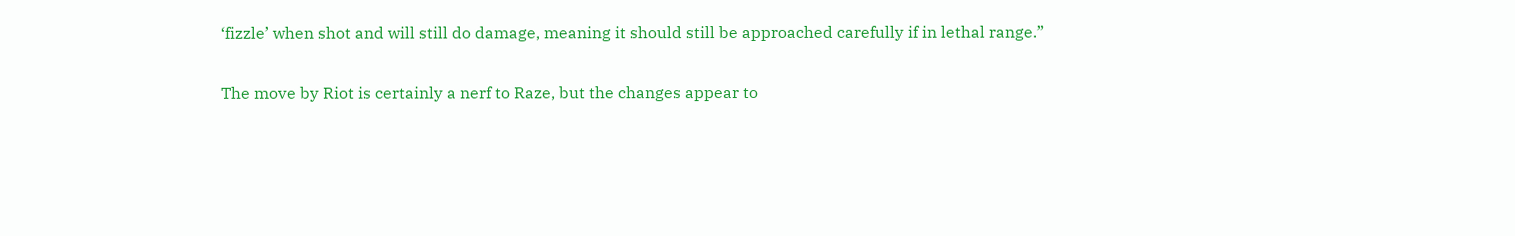‘fizzle’ when shot and will still do damage, meaning it should still be approached carefully if in lethal range.”

The move by Riot is certainly a nerf to Raze, but the changes appear to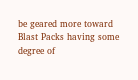be geared more toward Blast Packs having some degree of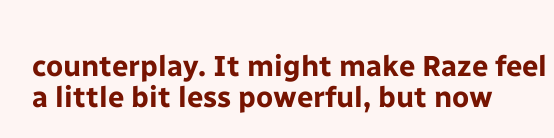counterplay. It might make Raze feel a little bit less powerful, but now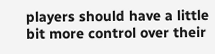players should have a little bit more control over their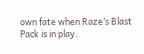own fate when Raze’s Blast Pack is in play.